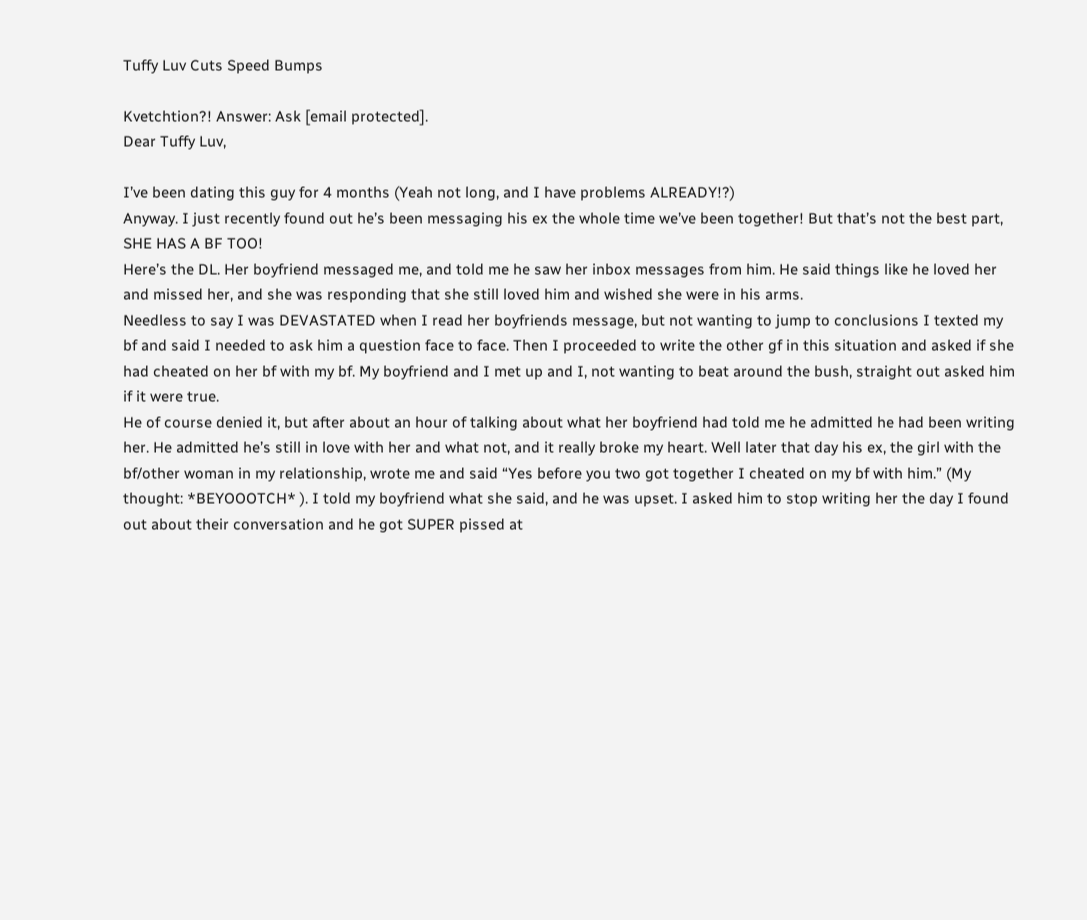Tuffy Luv Cuts Speed Bumps

Kvetchtion?! Answer: Ask [email protected].
Dear Tuffy Luv,

I’ve been dating this guy for 4 months (Yeah not long, and I have problems ALREADY!?)
Anyway. I just recently found out he’s been messaging his ex the whole time we’ve been together! But that’s not the best part, SHE HAS A BF TOO!
Here’s the DL. Her boyfriend messaged me, and told me he saw her inbox messages from him. He said things like he loved her and missed her, and she was responding that she still loved him and wished she were in his arms.
Needless to say I was DEVASTATED when I read her boyfriends message, but not wanting to jump to conclusions I texted my bf and said I needed to ask him a question face to face. Then I proceeded to write the other gf in this situation and asked if she had cheated on her bf with my bf. My boyfriend and I met up and I, not wanting to beat around the bush, straight out asked him if it were true.
He of course denied it, but after about an hour of talking about what her boyfriend had told me he admitted he had been writing her. He admitted he’s still in love with her and what not, and it really broke my heart. Well later that day his ex, the girl with the bf/other woman in my relationship, wrote me and said “Yes before you two got together I cheated on my bf with him.” (My thought: *BEYOOOTCH* ). I told my boyfriend what she said, and he was upset. I asked him to stop writing her the day I found out about their conversation and he got SUPER pissed at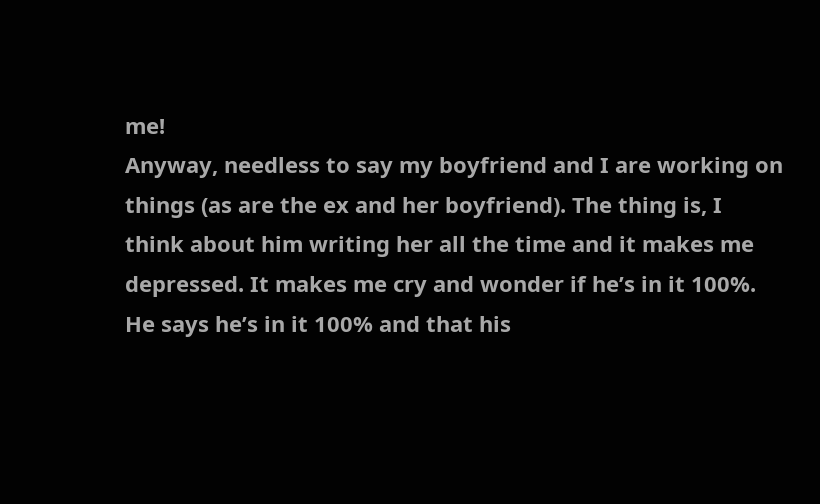me!
Anyway, needless to say my boyfriend and I are working on things (as are the ex and her boyfriend). The thing is, I think about him writing her all the time and it makes me depressed. It makes me cry and wonder if he’s in it 100%. He says he’s in it 100% and that his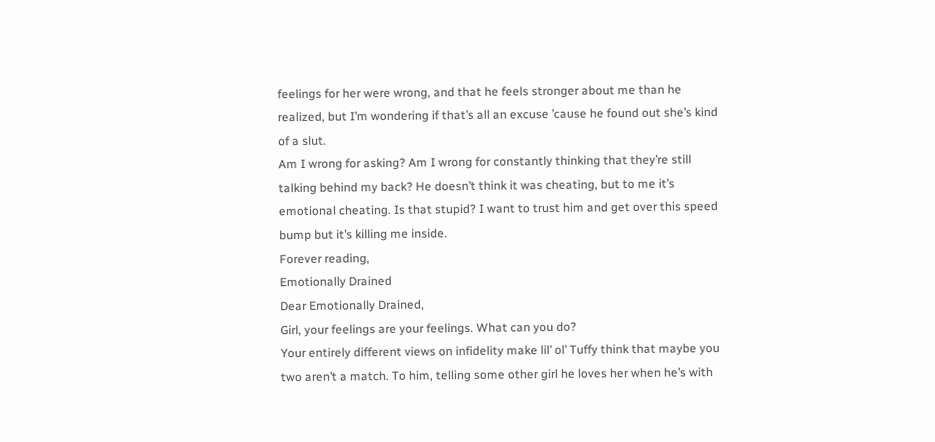feelings for her were wrong, and that he feels stronger about me than he realized, but I’m wondering if that’s all an excuse ’cause he found out she’s kind of a slut.
Am I wrong for asking? Am I wrong for constantly thinking that they’re still talking behind my back? He doesn’t think it was cheating, but to me it’s emotional cheating. Is that stupid? I want to trust him and get over this speed bump but it’s killing me inside.
Forever reading,
Emotionally Drained
Dear Emotionally Drained,
Girl, your feelings are your feelings. What can you do?
Your entirely different views on infidelity make lil’ ol’ Tuffy think that maybe you two aren’t a match. To him, telling some other girl he loves her when he’s with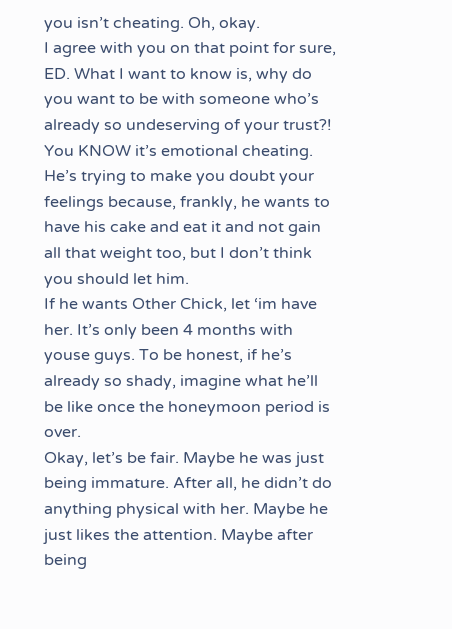you isn’t cheating. Oh, okay.
I agree with you on that point for sure, ED. What I want to know is, why do you want to be with someone who’s already so undeserving of your trust?! You KNOW it’s emotional cheating. He’s trying to make you doubt your feelings because, frankly, he wants to have his cake and eat it and not gain all that weight too, but I don’t think you should let him.
If he wants Other Chick, let ‘im have her. It’s only been 4 months with youse guys. To be honest, if he’s already so shady, imagine what he’ll be like once the honeymoon period is over.
Okay, let’s be fair. Maybe he was just being immature. After all, he didn’t do anything physical with her. Maybe he just likes the attention. Maybe after being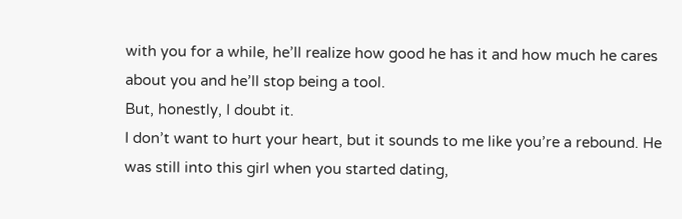with you for a while, he’ll realize how good he has it and how much he cares about you and he’ll stop being a tool.
But, honestly, I doubt it.
I don’t want to hurt your heart, but it sounds to me like you’re a rebound. He was still into this girl when you started dating,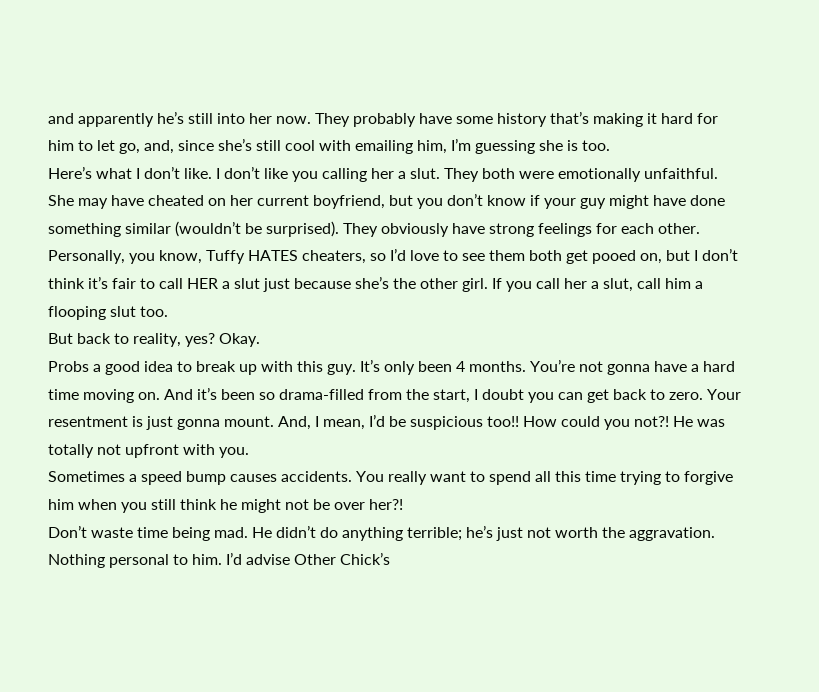and apparently he’s still into her now. They probably have some history that’s making it hard for him to let go, and, since she’s still cool with emailing him, I’m guessing she is too.
Here’s what I don’t like. I don’t like you calling her a slut. They both were emotionally unfaithful. She may have cheated on her current boyfriend, but you don’t know if your guy might have done something similar (wouldn’t be surprised). They obviously have strong feelings for each other. Personally, you know, Tuffy HATES cheaters, so I’d love to see them both get pooed on, but I don’t think it’s fair to call HER a slut just because she’s the other girl. If you call her a slut, call him a flooping slut too.
But back to reality, yes? Okay.
Probs a good idea to break up with this guy. It’s only been 4 months. You’re not gonna have a hard time moving on. And it’s been so drama-filled from the start, I doubt you can get back to zero. Your resentment is just gonna mount. And, I mean, I’d be suspicious too!! How could you not?! He was totally not upfront with you.
Sometimes a speed bump causes accidents. You really want to spend all this time trying to forgive him when you still think he might not be over her?!
Don’t waste time being mad. He didn’t do anything terrible; he’s just not worth the aggravation. Nothing personal to him. I’d advise Other Chick’s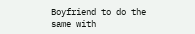Boyfriend to do the same with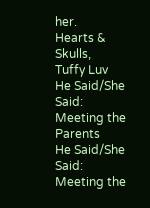her.
Hearts & Skulls,
Tuffy Luv
He Said/She Said: Meeting the Parents
He Said/She Said: Meeting the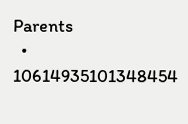Parents
  • 10614935101348454